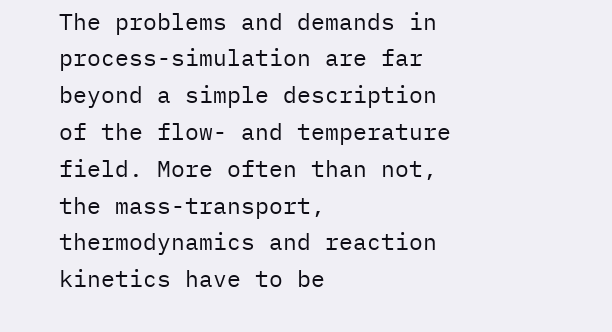The problems and demands in process-simulation are far beyond a simple description of the flow- and temperature field. More often than not, the mass-transport, thermodynamics and reaction kinetics have to be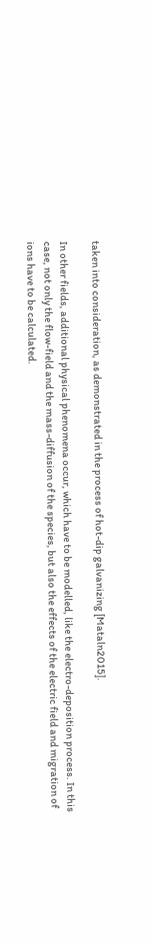taken into consideration, as demonstrated in the process of hot-dip galvanizing [Mataln2015].

In other fields, additional physical phenomena occur, which have to be modelled, like the electro-deposition process. In this case, not only the flow-field and the mass-diffusion of the species, but also the effects of the electric field and migration of ions have to be calculated.